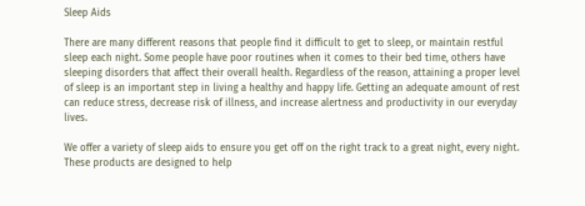Sleep Aids

There are many different reasons that people find it difficult to get to sleep, or maintain restful sleep each night. Some people have poor routines when it comes to their bed time, others have sleeping disorders that affect their overall health. Regardless of the reason, attaining a proper level of sleep is an important step in living a healthy and happy life. Getting an adequate amount of rest can reduce stress, decrease risk of illness, and increase alertness and productivity in our everyday lives.

We offer a variety of sleep aids to ensure you get off on the right track to a great night, every night. These products are designed to help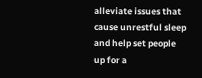alleviate issues that cause unrestful sleep and help set people up for a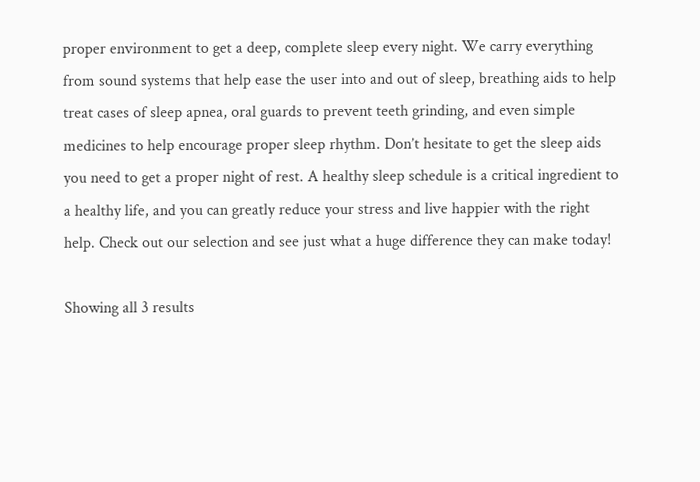proper environment to get a deep, complete sleep every night. We carry everything from sound systems that help ease the user into and out of sleep, breathing aids to help treat cases of sleep apnea, oral guards to prevent teeth grinding, and even simple medicines to help encourage proper sleep rhythm. Don’t hesitate to get the sleep aids you need to get a proper night of rest. A healthy sleep schedule is a critical ingredient to a healthy life, and you can greatly reduce your stress and live happier with the right help. Check out our selection and see just what a huge difference they can make today!

Showing all 3 results